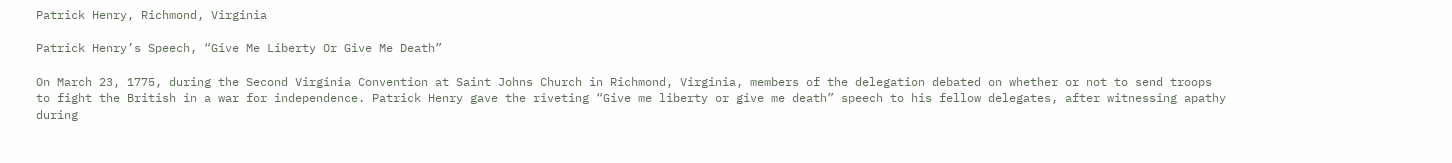Patrick Henry, Richmond, Virginia

Patrick Henry’s Speech, “Give Me Liberty Or Give Me Death”

On March 23, 1775, during the Second Virginia Convention at Saint Johns Church in Richmond, Virginia, members of the delegation debated on whether or not to send troops to fight the British in a war for independence. Patrick Henry gave the riveting “Give me liberty or give me death” speech to his fellow delegates, after witnessing apathy during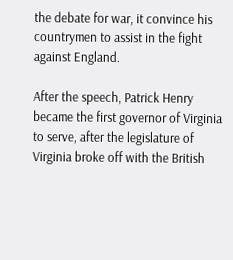the debate for war, it convince his countrymen to assist in the fight against England.

After the speech, Patrick Henry became the first governor of Virginia to serve, after the legislature of Virginia broke off with the British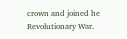crown and joined he Revolutionary War.